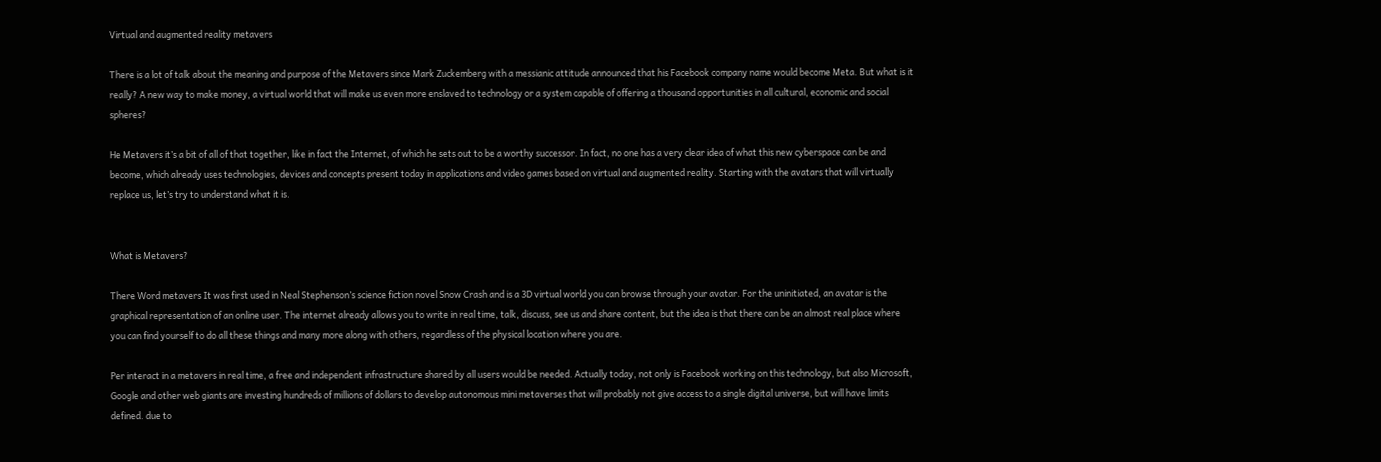Virtual and augmented reality metavers

There is a lot of talk about the meaning and purpose of the Metavers since Mark Zuckemberg with a messianic attitude announced that his Facebook company name would become Meta. But what is it really? A new way to make money, a virtual world that will make us even more enslaved to technology or a system capable of offering a thousand opportunities in all cultural, economic and social spheres?

He Metavers it’s a bit of all of that together, like in fact the Internet, of which he sets out to be a worthy successor. In fact, no one has a very clear idea of what this new cyberspace can be and become, which already uses technologies, devices and concepts present today in applications and video games based on virtual and augmented reality. Starting with the avatars that will virtually replace us, let’s try to understand what it is.


What is Metavers?

There Word metavers It was first used in Neal Stephenson’s science fiction novel Snow Crash and is a 3D virtual world you can browse through your avatar. For the uninitiated, an avatar is the graphical representation of an online user. The internet already allows you to write in real time, talk, discuss, see us and share content, but the idea is that there can be an almost real place where you can find yourself to do all these things and many more along with others, regardless of the physical location where you are.

Per interact in a metavers in real time, a free and independent infrastructure shared by all users would be needed. Actually today, not only is Facebook working on this technology, but also Microsoft, Google and other web giants are investing hundreds of millions of dollars to develop autonomous mini metaverses that will probably not give access to a single digital universe, but will have limits defined. due to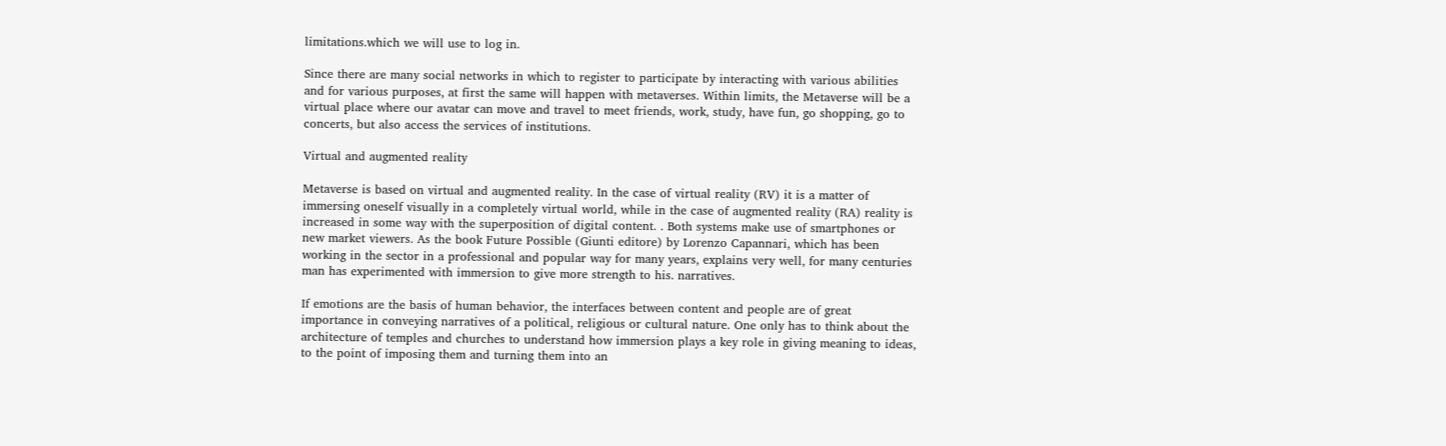limitations.which we will use to log in.

Since there are many social networks in which to register to participate by interacting with various abilities and for various purposes, at first the same will happen with metaverses. Within limits, the Metaverse will be a virtual place where our avatar can move and travel to meet friends, work, study, have fun, go shopping, go to concerts, but also access the services of institutions.

Virtual and augmented reality

Metaverse is based on virtual and augmented reality. In the case of virtual reality (RV) it is a matter of immersing oneself visually in a completely virtual world, while in the case of augmented reality (RA) reality is increased in some way with the superposition of digital content. . Both systems make use of smartphones or new market viewers. As the book Future Possible (Giunti editore) by Lorenzo Capannari, which has been working in the sector in a professional and popular way for many years, explains very well, for many centuries man has experimented with immersion to give more strength to his. narratives.

If emotions are the basis of human behavior, the interfaces between content and people are of great importance in conveying narratives of a political, religious or cultural nature. One only has to think about the architecture of temples and churches to understand how immersion plays a key role in giving meaning to ideas, to the point of imposing them and turning them into an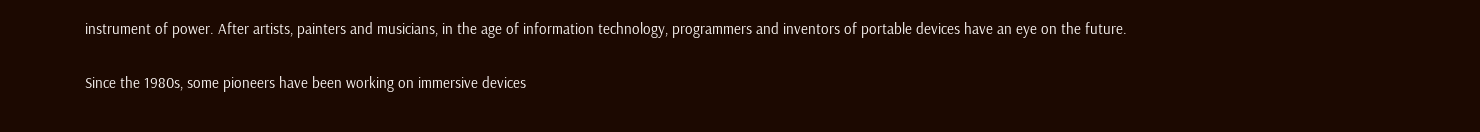instrument of power. After artists, painters and musicians, in the age of information technology, programmers and inventors of portable devices have an eye on the future.

Since the 1980s, some pioneers have been working on immersive devices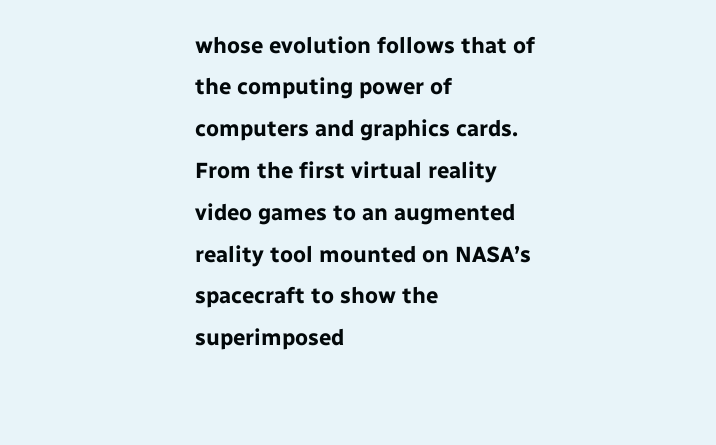whose evolution follows that of the computing power of computers and graphics cards. From the first virtual reality video games to an augmented reality tool mounted on NASA’s spacecraft to show the superimposed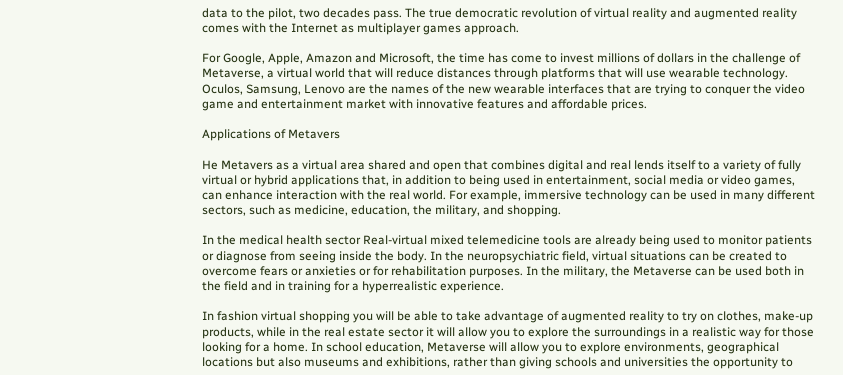data to the pilot, two decades pass. The true democratic revolution of virtual reality and augmented reality comes with the Internet as multiplayer games approach.

For Google, Apple, Amazon and Microsoft, the time has come to invest millions of dollars in the challenge of Metaverse, a virtual world that will reduce distances through platforms that will use wearable technology. Oculos, Samsung, Lenovo are the names of the new wearable interfaces that are trying to conquer the video game and entertainment market with innovative features and affordable prices.

Applications of Metavers

He Metavers as a virtual area shared and open that combines digital and real lends itself to a variety of fully virtual or hybrid applications that, in addition to being used in entertainment, social media or video games, can enhance interaction with the real world. For example, immersive technology can be used in many different sectors, such as medicine, education, the military, and shopping.

In the medical health sector Real-virtual mixed telemedicine tools are already being used to monitor patients or diagnose from seeing inside the body. In the neuropsychiatric field, virtual situations can be created to overcome fears or anxieties or for rehabilitation purposes. In the military, the Metaverse can be used both in the field and in training for a hyperrealistic experience.

In fashion virtual shopping you will be able to take advantage of augmented reality to try on clothes, make-up products, while in the real estate sector it will allow you to explore the surroundings in a realistic way for those looking for a home. In school education, Metaverse will allow you to explore environments, geographical locations but also museums and exhibitions, rather than giving schools and universities the opportunity to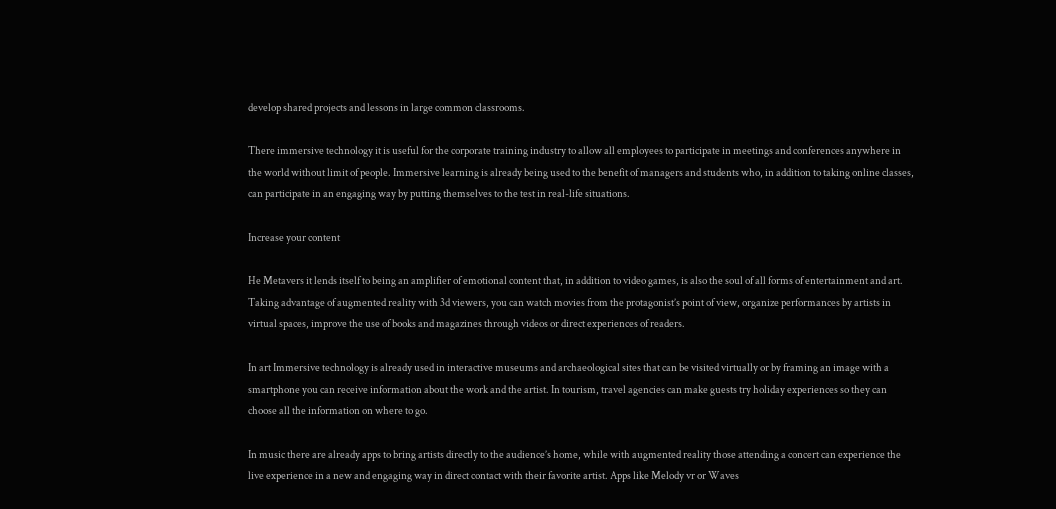develop shared projects and lessons in large common classrooms.

There immersive technology it is useful for the corporate training industry to allow all employees to participate in meetings and conferences anywhere in the world without limit of people. Immersive learning is already being used to the benefit of managers and students who, in addition to taking online classes, can participate in an engaging way by putting themselves to the test in real-life situations.

Increase your content

He Metavers it lends itself to being an amplifier of emotional content that, in addition to video games, is also the soul of all forms of entertainment and art. Taking advantage of augmented reality with 3d viewers, you can watch movies from the protagonist’s point of view, organize performances by artists in virtual spaces, improve the use of books and magazines through videos or direct experiences of readers.

In art Immersive technology is already used in interactive museums and archaeological sites that can be visited virtually or by framing an image with a smartphone you can receive information about the work and the artist. In tourism, travel agencies can make guests try holiday experiences so they can choose all the information on where to go.

In music there are already apps to bring artists directly to the audience’s home, while with augmented reality those attending a concert can experience the live experience in a new and engaging way in direct contact with their favorite artist. Apps like Melody vr or Waves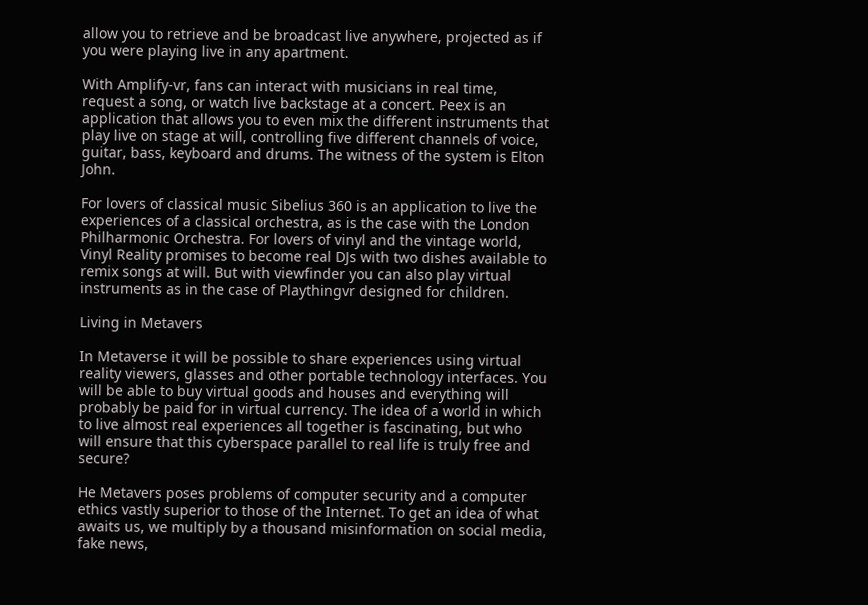allow you to retrieve and be broadcast live anywhere, projected as if you were playing live in any apartment.

With Amplify-vr, fans can interact with musicians in real time, request a song, or watch live backstage at a concert. Peex is an application that allows you to even mix the different instruments that play live on stage at will, controlling five different channels of voice, guitar, bass, keyboard and drums. The witness of the system is Elton John.

For lovers of classical music Sibelius 360 is an application to live the experiences of a classical orchestra, as is the case with the London Philharmonic Orchestra. For lovers of vinyl and the vintage world, Vinyl Reality promises to become real DJs with two dishes available to remix songs at will. But with viewfinder you can also play virtual instruments as in the case of Playthingvr designed for children.

Living in Metavers

In Metaverse it will be possible to share experiences using virtual reality viewers, glasses and other portable technology interfaces. You will be able to buy virtual goods and houses and everything will probably be paid for in virtual currency. The idea of a world in which to live almost real experiences all together is fascinating, but who will ensure that this cyberspace parallel to real life is truly free and secure?

He Metavers poses problems of computer security and a computer ethics vastly superior to those of the Internet. To get an idea of what awaits us, we multiply by a thousand misinformation on social media, fake news,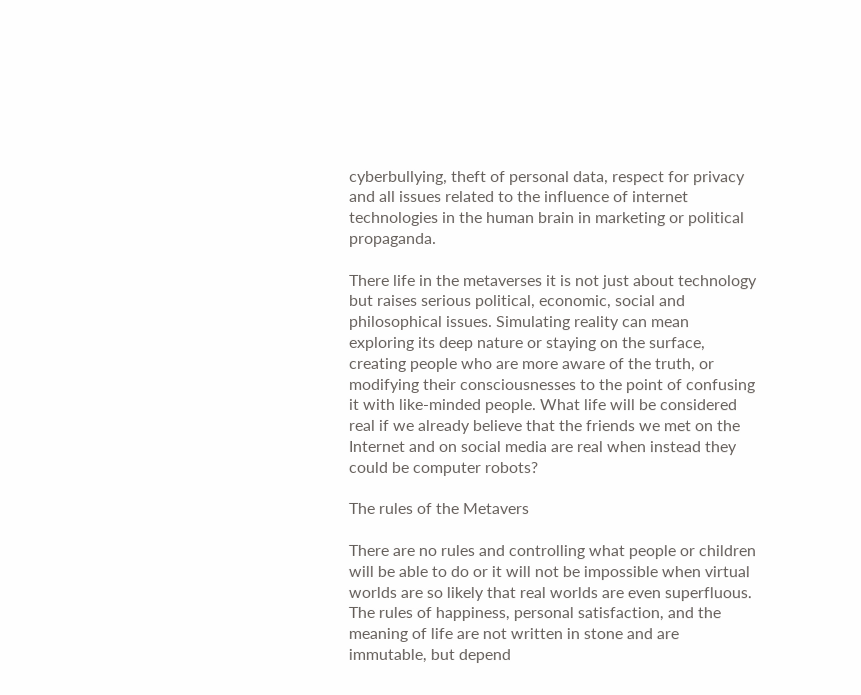cyberbullying, theft of personal data, respect for privacy and all issues related to the influence of internet technologies in the human brain in marketing or political propaganda.

There life in the metaverses it is not just about technology but raises serious political, economic, social and philosophical issues. Simulating reality can mean exploring its deep nature or staying on the surface, creating people who are more aware of the truth, or modifying their consciousnesses to the point of confusing it with like-minded people. What life will be considered real if we already believe that the friends we met on the Internet and on social media are real when instead they could be computer robots?

The rules of the Metavers

There are no rules and controlling what people or children will be able to do or it will not be impossible when virtual worlds are so likely that real worlds are even superfluous. The rules of happiness, personal satisfaction, and the meaning of life are not written in stone and are immutable, but depend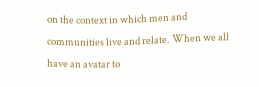on the context in which men and communities live and relate. When we all have an avatar to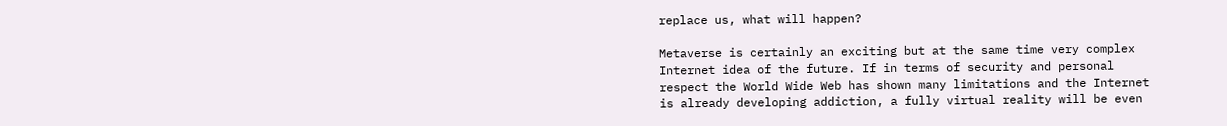replace us, what will happen?

Metaverse is certainly an exciting but at the same time very complex Internet idea of the future. If in terms of security and personal respect the World Wide Web has shown many limitations and the Internet is already developing addiction, a fully virtual reality will be even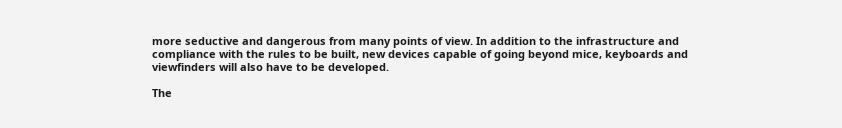more seductive and dangerous from many points of view. In addition to the infrastructure and compliance with the rules to be built, new devices capable of going beyond mice, keyboards and viewfinders will also have to be developed.

The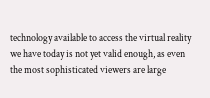technology available to access the virtual reality we have today is not yet valid enough, as even the most sophisticated viewers are large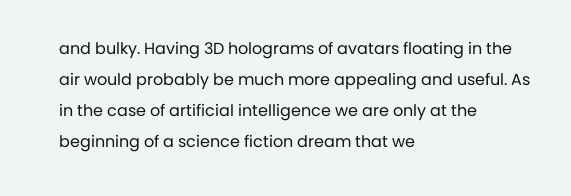and bulky. Having 3D holograms of avatars floating in the air would probably be much more appealing and useful. As in the case of artificial intelligence we are only at the beginning of a science fiction dream that we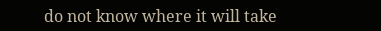do not know where it will take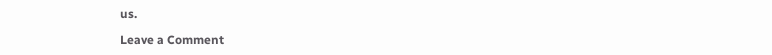us.

Leave a Comment